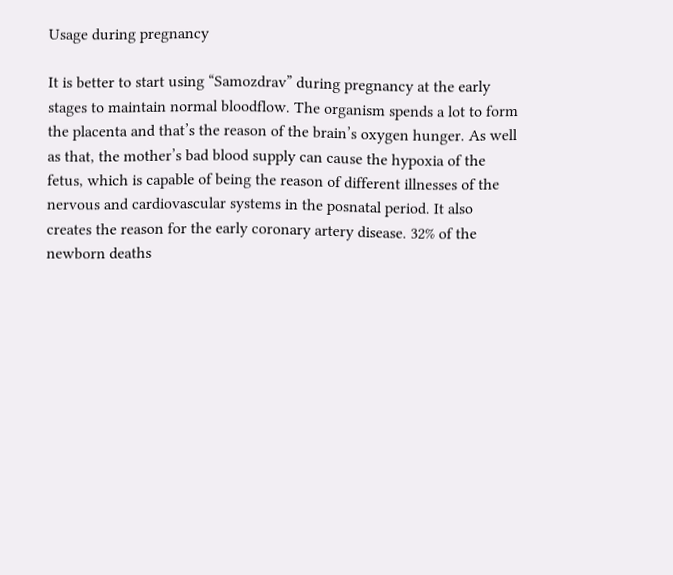Usage during pregnancy

It is better to start using “Samozdrav” during pregnancy at the early stages to maintain normal bloodflow. The organism spends a lot to form the placenta and that’s the reason of the brain’s oxygen hunger. As well as that, the mother’s bad blood supply can cause the hypoxia of the fetus, which is capable of being the reason of different illnesses of the nervous and cardiovascular systems in the posnatal period. It also creates the reason for the early coronary artery disease. 32% of the newborn deaths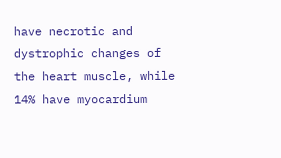have necrotic and dystrophic changes of the heart muscle, while 14% have myocardium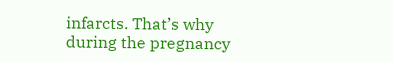infarcts. That’s why during the pregnancy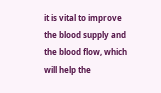it is vital to improve the blood supply and the blood flow, which will help the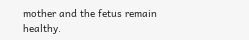mother and the fetus remain healthy.